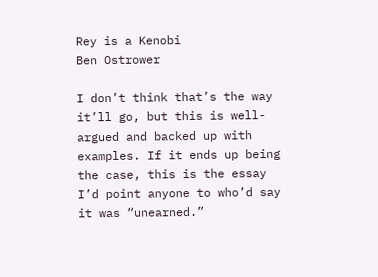Rey is a Kenobi
Ben Ostrower

I don’t think that’s the way it’ll go, but this is well-argued and backed up with examples. If it ends up being the case, this is the essay I’d point anyone to who’d say it was “unearned.”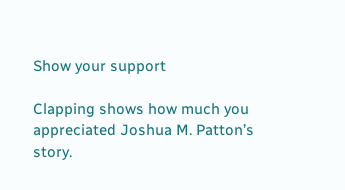Show your support

Clapping shows how much you appreciated Joshua M. Patton’s story.